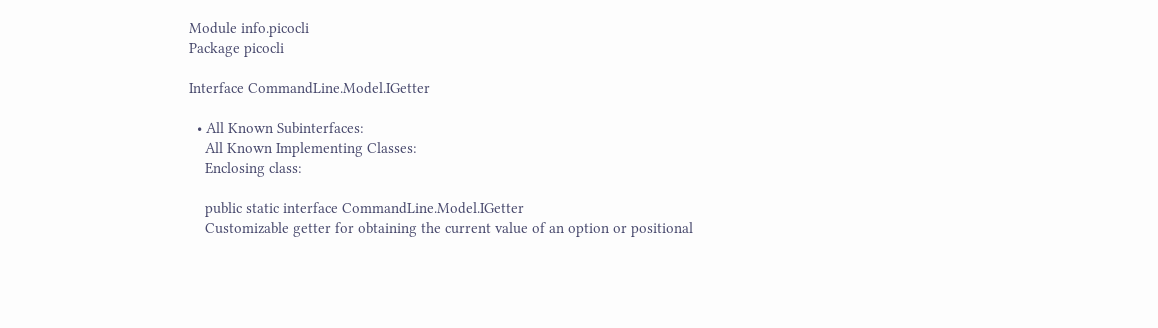Module info.picocli
Package picocli

Interface CommandLine.Model.IGetter

  • All Known Subinterfaces:
    All Known Implementing Classes:
    Enclosing class:

    public static interface CommandLine.Model.IGetter
    Customizable getter for obtaining the current value of an option or positional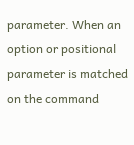parameter. When an option or positional parameter is matched on the command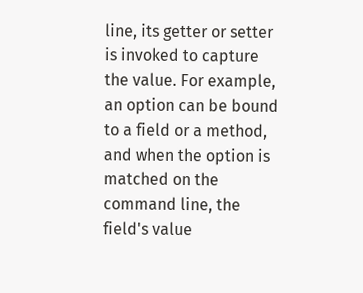line, its getter or setter is invoked to capture the value. For example, an option can be bound to a field or a method, and when the option is matched on the command line, the field's value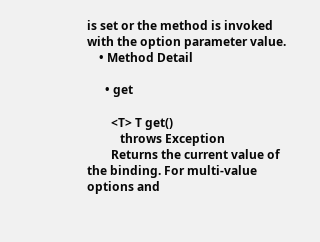is set or the method is invoked with the option parameter value.
    • Method Detail

      • get

        <T> T get()
           throws Exception
        Returns the current value of the binding. For multi-value options and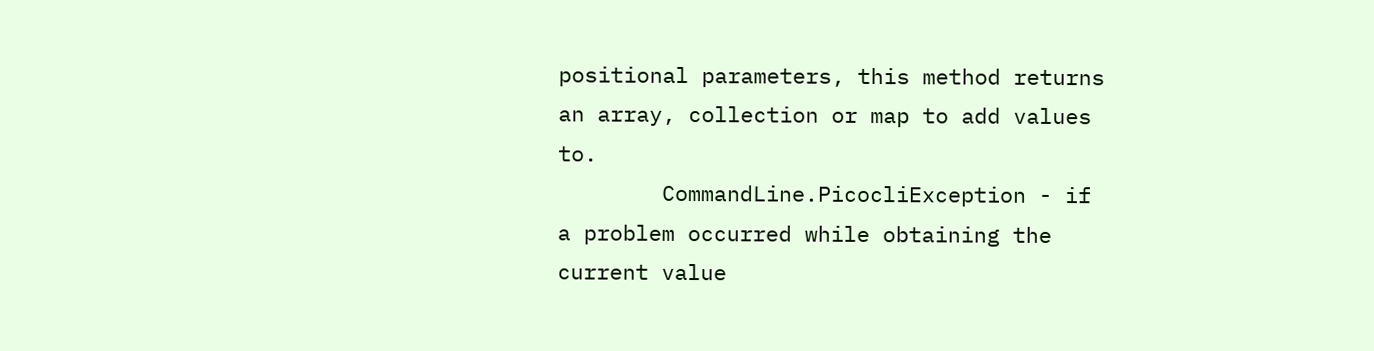positional parameters, this method returns an array, collection or map to add values to.
        CommandLine.PicocliException - if a problem occurred while obtaining the current value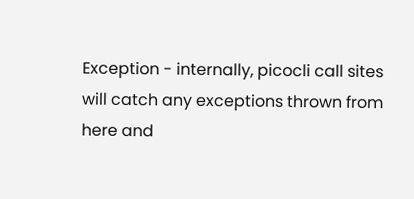Exception - internally, picocli call sites will catch any exceptions thrown from here and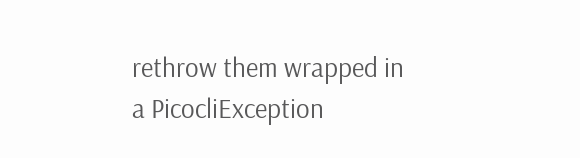rethrow them wrapped in a PicocliException